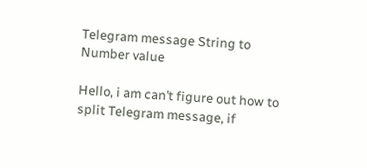Telegram message String to Number value

Hello, i am can’t figure out how to split Telegram message, if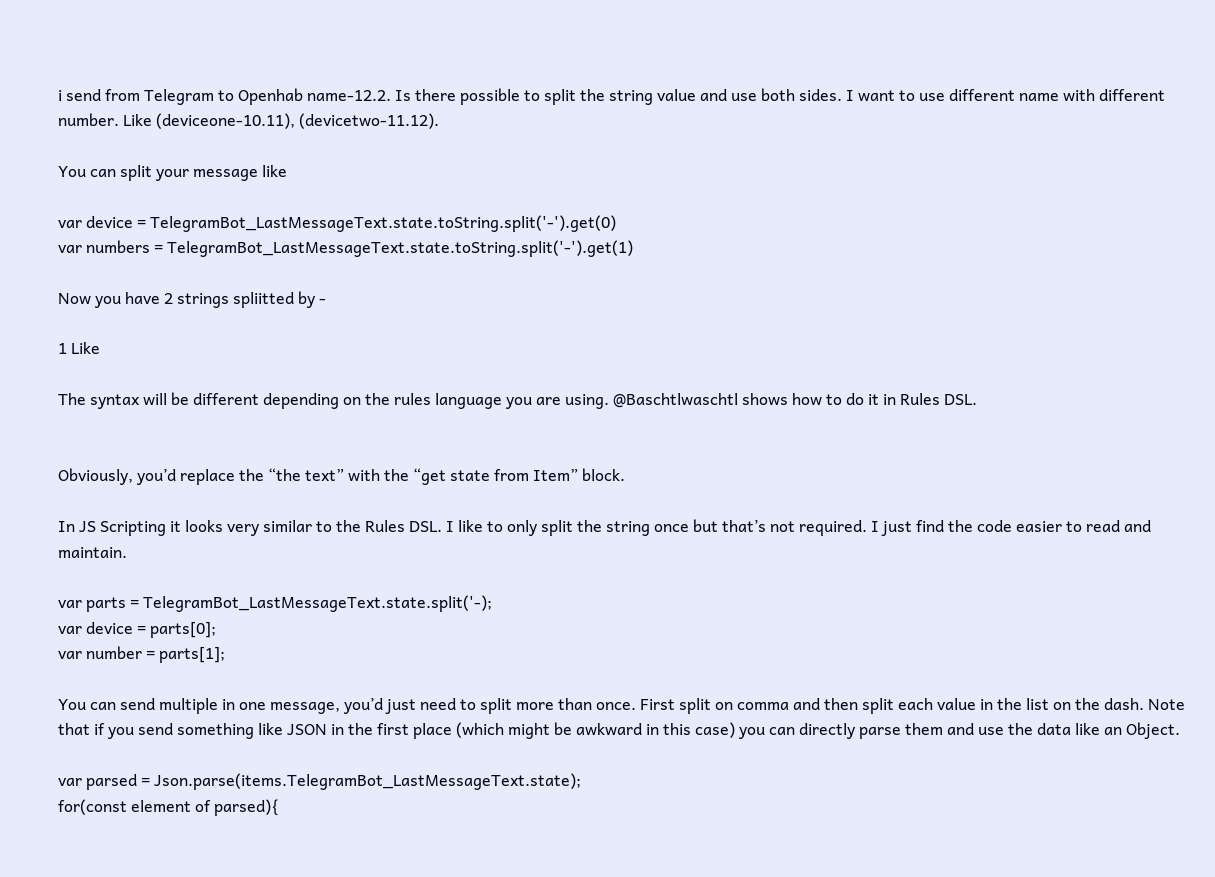i send from Telegram to Openhab name-12.2. Is there possible to split the string value and use both sides. I want to use different name with different number. Like (deviceone-10.11), (devicetwo-11.12).

You can split your message like

var device = TelegramBot_LastMessageText.state.toString.split('-').get(0)
var numbers = TelegramBot_LastMessageText.state.toString.split('-').get(1)

Now you have 2 strings spliitted by -

1 Like

The syntax will be different depending on the rules language you are using. @Baschtlwaschtl shows how to do it in Rules DSL.


Obviously, you’d replace the “the text” with the “get state from Item” block.

In JS Scripting it looks very similar to the Rules DSL. I like to only split the string once but that’s not required. I just find the code easier to read and maintain.

var parts = TelegramBot_LastMessageText.state.split('-);
var device = parts[0];
var number = parts[1];

You can send multiple in one message, you’d just need to split more than once. First split on comma and then split each value in the list on the dash. Note that if you send something like JSON in the first place (which might be awkward in this case) you can directly parse them and use the data like an Object.

var parsed = Json.parse(items.TelegramBot_LastMessageText.state);
for(const element of parsed){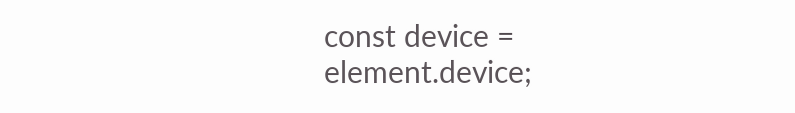const device = element.device;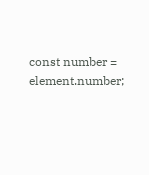const number = element.number;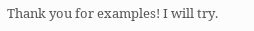Thank you for examples! I will try.